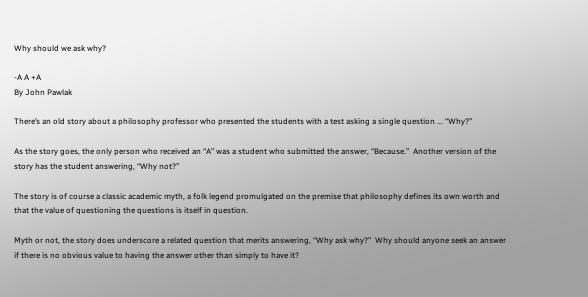Why should we ask why?

-A A +A
By John Pawlak

There’s an old story about a philosophy professor who presented the students with a test asking a single question ... “Why?”

As the story goes, the only person who received an “A” was a student who submitted the answer, “Because.”  Another version of the story has the student answering, “Why not?”

The story is of course a classic academic myth, a folk legend promulgated on the premise that philosophy defines its own worth and that the value of questioning the questions is itself in question.

Myth or not, the story does underscore a related question that merits answering, “Why ask why?”  Why should anyone seek an answer if there is no obvious value to having the answer other than simply to have it?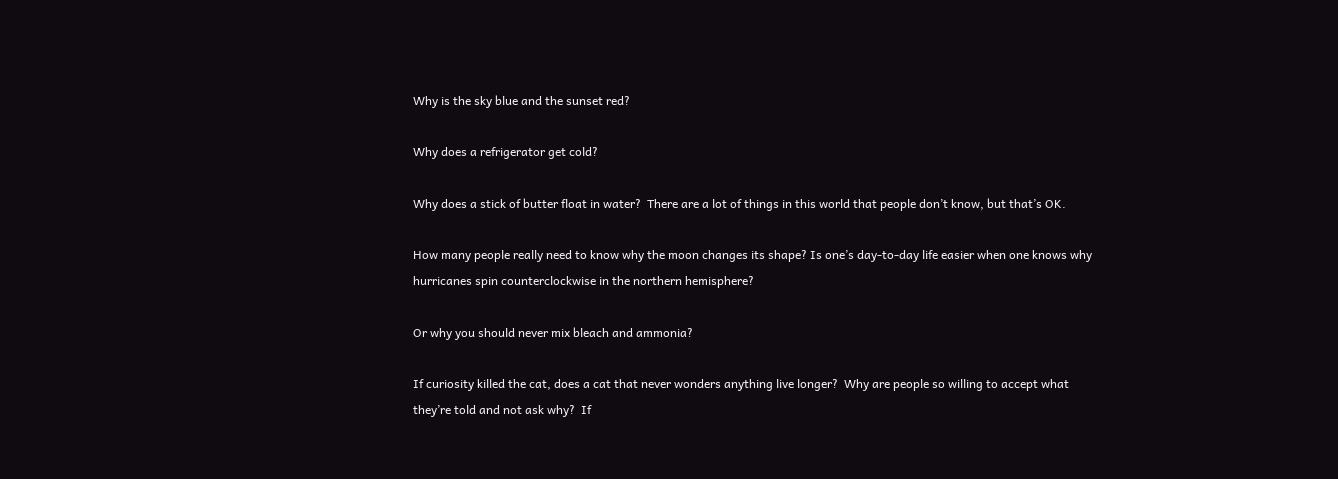Why is the sky blue and the sunset red?

Why does a refrigerator get cold?

Why does a stick of butter float in water?  There are a lot of things in this world that people don’t know, but that’s OK.

How many people really need to know why the moon changes its shape? Is one’s day-to-day life easier when one knows why hurricanes spin counterclockwise in the northern hemisphere?

Or why you should never mix bleach and ammonia?

If curiosity killed the cat, does a cat that never wonders anything live longer?  Why are people so willing to accept what they’re told and not ask why?  If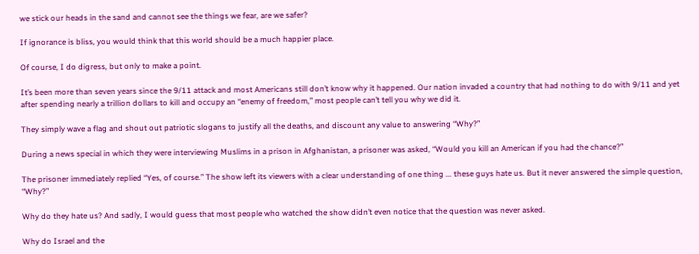we stick our heads in the sand and cannot see the things we fear, are we safer?

If ignorance is bliss, you would think that this world should be a much happier place.

Of course, I do digress, but only to make a point.

It’s been more than seven years since the 9/11 attack and most Americans still don’t know why it happened. Our nation invaded a country that had nothing to do with 9/11 and yet after spending nearly a trillion dollars to kill and occupy an “enemy of freedom,” most people can’t tell you why we did it.

They simply wave a flag and shout out patriotic slogans to justify all the deaths, and discount any value to answering “Why?”

During a news special in which they were interviewing Muslims in a prison in Afghanistan, a prisoner was asked, “Would you kill an American if you had the chance?”

The prisoner immediately replied “Yes, of course.” The show left its viewers with a clear understanding of one thing ... these guys hate us. But it never answered the simple question, “Why?”

Why do they hate us? And sadly, I would guess that most people who watched the show didn’t even notice that the question was never asked.

Why do Israel and the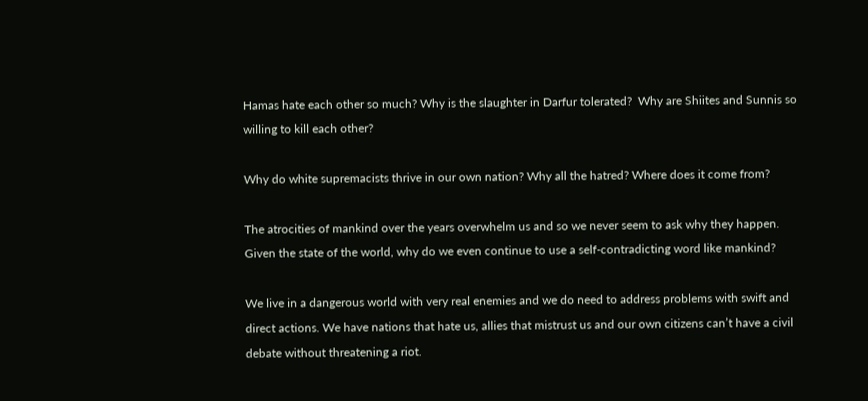Hamas hate each other so much? Why is the slaughter in Darfur tolerated?  Why are Shiites and Sunnis so willing to kill each other?

Why do white supremacists thrive in our own nation? Why all the hatred? Where does it come from?

The atrocities of mankind over the years overwhelm us and so we never seem to ask why they happen. Given the state of the world, why do we even continue to use a self-contradicting word like mankind?

We live in a dangerous world with very real enemies and we do need to address problems with swift and direct actions. We have nations that hate us, allies that mistrust us and our own citizens can’t have a civil debate without threatening a riot.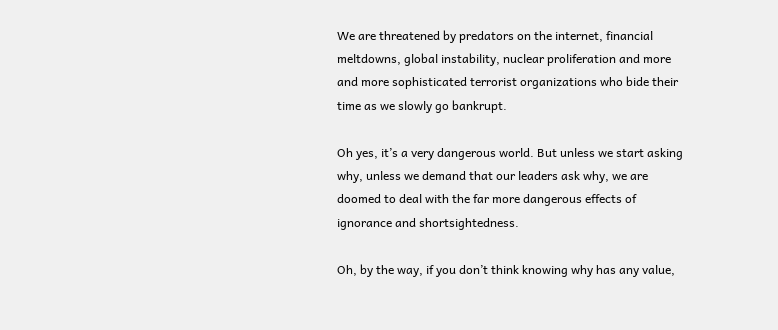We are threatened by predators on the internet, financial meltdowns, global instability, nuclear proliferation and more and more sophisticated terrorist organizations who bide their time as we slowly go bankrupt.

Oh yes, it’s a very dangerous world. But unless we start asking why, unless we demand that our leaders ask why, we are doomed to deal with the far more dangerous effects of ignorance and shortsightedness.

Oh, by the way, if you don’t think knowing why has any value,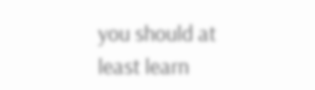you should at least learn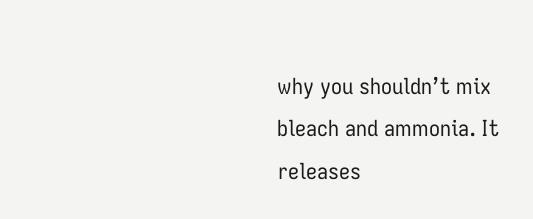why you shouldn’t mix bleach and ammonia. It releases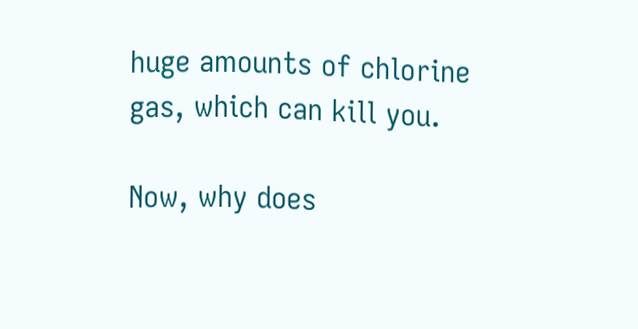huge amounts of chlorine gas, which can kill you.

Now, why does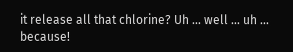it release all that chlorine? Uh ... well ... uh ... because!